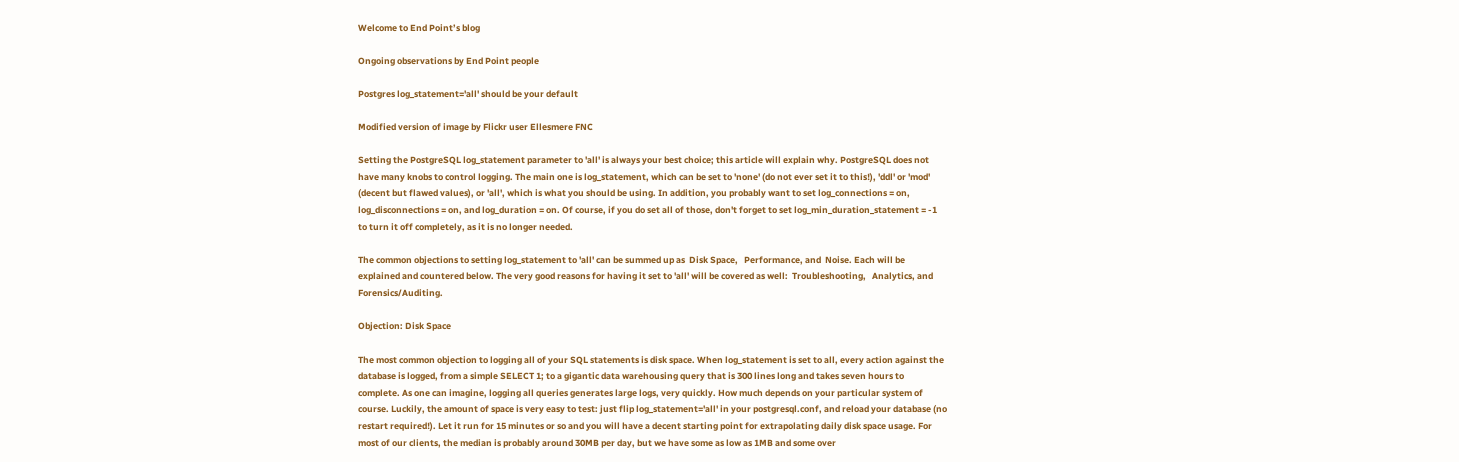Welcome to End Point’s blog

Ongoing observations by End Point people

Postgres log_statement='all' should be your default

Modified version of image by Flickr user Ellesmere FNC

Setting the PostgreSQL log_statement parameter to 'all' is always your best choice; this article will explain why. PostgreSQL does not have many knobs to control logging. The main one is log_statement, which can be set to 'none' (do not ever set it to this!), 'ddl' or 'mod' (decent but flawed values), or 'all', which is what you should be using. In addition, you probably want to set log_connections = on, log_disconnections = on, and log_duration = on. Of course, if you do set all of those, don't forget to set log_min_duration_statement = -1 to turn it off completely, as it is no longer needed.

The common objections to setting log_statement to 'all' can be summed up as  Disk Space,   Performance, and  Noise. Each will be explained and countered below. The very good reasons for having it set to 'all' will be covered as well:  Troubleshooting,   Analytics, and   Forensics/Auditing.

Objection: Disk Space

The most common objection to logging all of your SQL statements is disk space. When log_statement is set to all, every action against the database is logged, from a simple SELECT 1; to a gigantic data warehousing query that is 300 lines long and takes seven hours to complete. As one can imagine, logging all queries generates large logs, very quickly. How much depends on your particular system of course. Luckily, the amount of space is very easy to test: just flip log_statement='all' in your postgresql.conf, and reload your database (no restart required!). Let it run for 15 minutes or so and you will have a decent starting point for extrapolating daily disk space usage. For most of our clients, the median is probably around 30MB per day, but we have some as low as 1MB and some over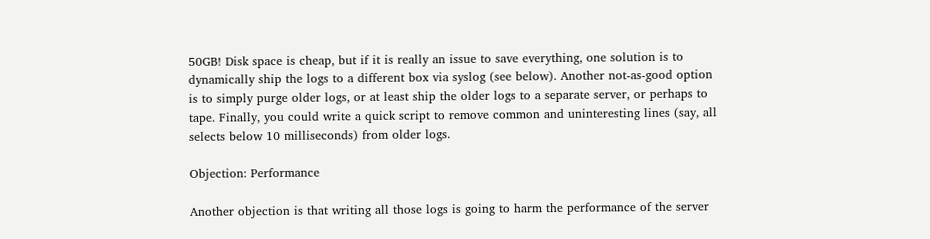50GB! Disk space is cheap, but if it is really an issue to save everything, one solution is to dynamically ship the logs to a different box via syslog (see below). Another not-as-good option is to simply purge older logs, or at least ship the older logs to a separate server, or perhaps to tape. Finally, you could write a quick script to remove common and uninteresting lines (say, all selects below 10 milliseconds) from older logs.

Objection: Performance

Another objection is that writing all those logs is going to harm the performance of the server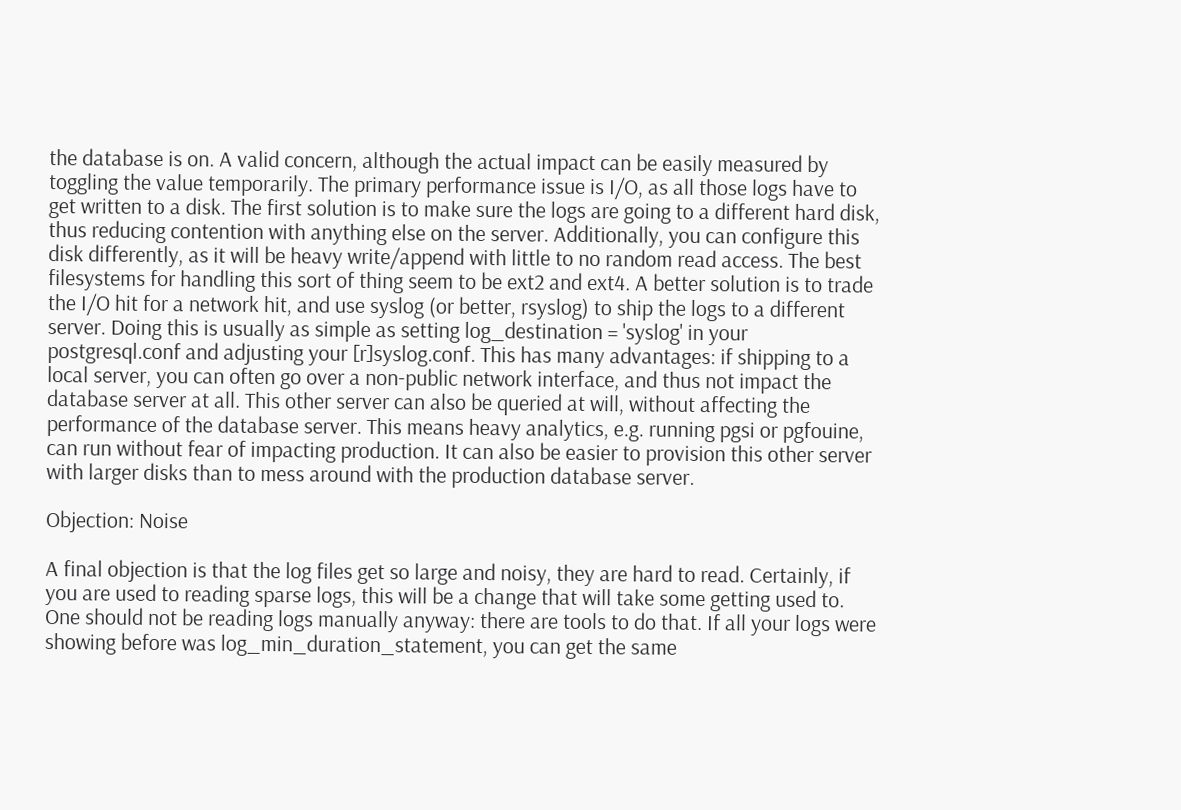the database is on. A valid concern, although the actual impact can be easily measured by toggling the value temporarily. The primary performance issue is I/O, as all those logs have to get written to a disk. The first solution is to make sure the logs are going to a different hard disk, thus reducing contention with anything else on the server. Additionally, you can configure this disk differently, as it will be heavy write/append with little to no random read access. The best filesystems for handling this sort of thing seem to be ext2 and ext4. A better solution is to trade the I/O hit for a network hit, and use syslog (or better, rsyslog) to ship the logs to a different server. Doing this is usually as simple as setting log_destination = 'syslog' in your postgresql.conf and adjusting your [r]syslog.conf. This has many advantages: if shipping to a local server, you can often go over a non-public network interface, and thus not impact the database server at all. This other server can also be queried at will, without affecting the performance of the database server. This means heavy analytics, e.g. running pgsi or pgfouine, can run without fear of impacting production. It can also be easier to provision this other server with larger disks than to mess around with the production database server.

Objection: Noise

A final objection is that the log files get so large and noisy, they are hard to read. Certainly, if you are used to reading sparse logs, this will be a change that will take some getting used to. One should not be reading logs manually anyway: there are tools to do that. If all your logs were showing before was log_min_duration_statement, you can get the same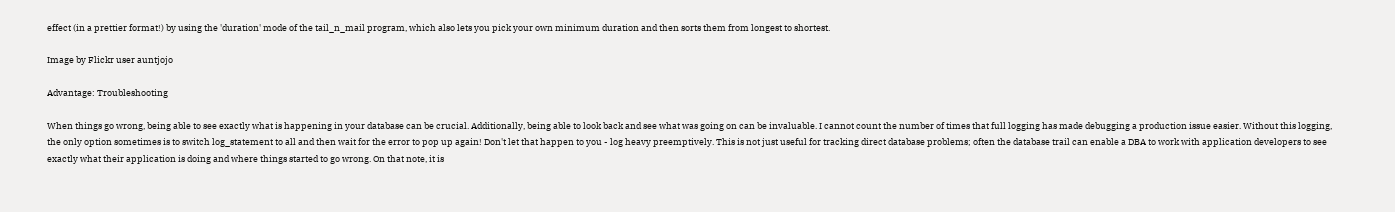effect (in a prettier format!) by using the 'duration' mode of the tail_n_mail program, which also lets you pick your own minimum duration and then sorts them from longest to shortest.

Image by Flickr user auntjojo

Advantage: Troubleshooting

When things go wrong, being able to see exactly what is happening in your database can be crucial. Additionally, being able to look back and see what was going on can be invaluable. I cannot count the number of times that full logging has made debugging a production issue easier. Without this logging, the only option sometimes is to switch log_statement to all and then wait for the error to pop up again! Don't let that happen to you - log heavy preemptively. This is not just useful for tracking direct database problems; often the database trail can enable a DBA to work with application developers to see exactly what their application is doing and where things started to go wrong. On that note, it is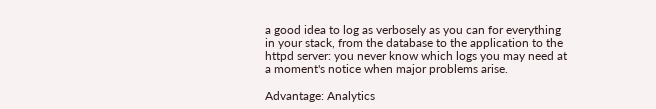a good idea to log as verbosely as you can for everything in your stack, from the database to the application to the httpd server: you never know which logs you may need at a moment's notice when major problems arise.

Advantage: Analytics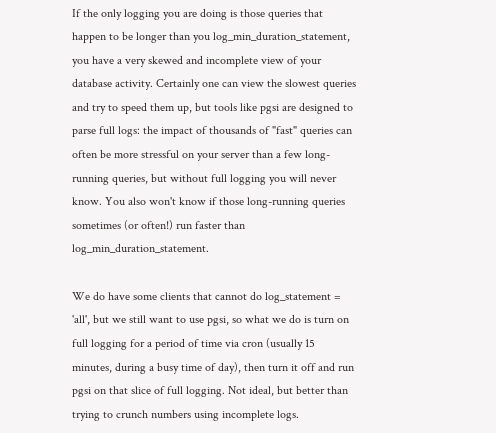If the only logging you are doing is those queries that happen to be longer than you log_min_duration_statement, you have a very skewed and incomplete view of your database activity. Certainly one can view the slowest queries and try to speed them up, but tools like pgsi are designed to parse full logs: the impact of thousands of "fast" queries can often be more stressful on your server than a few long-running queries, but without full logging you will never know. You also won't know if those long-running queries sometimes (or often!) run faster than log_min_duration_statement.

We do have some clients that cannot do log_statement = 'all', but we still want to use pgsi, so what we do is turn on full logging for a period of time via cron (usually 15 minutes, during a busy time of day), then turn it off and run pgsi on that slice of full logging. Not ideal, but better than trying to crunch numbers using incomplete logs.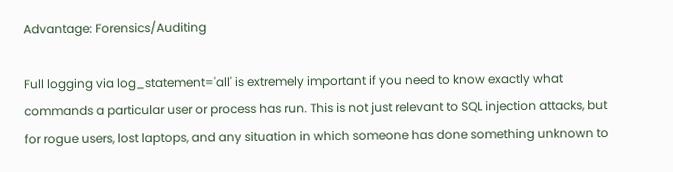Advantage: Forensics/Auditing

Full logging via log_statement='all' is extremely important if you need to know exactly what commands a particular user or process has run. This is not just relevant to SQL injection attacks, but for rogue users, lost laptops, and any situation in which someone has done something unknown to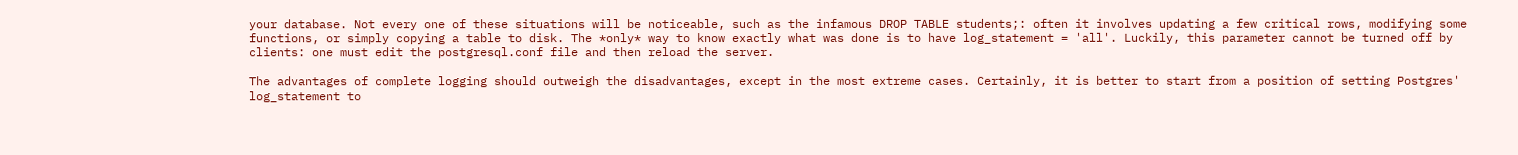your database. Not every one of these situations will be noticeable, such as the infamous DROP TABLE students;: often it involves updating a few critical rows, modifying some functions, or simply copying a table to disk. The *only* way to know exactly what was done is to have log_statement = 'all'. Luckily, this parameter cannot be turned off by clients: one must edit the postgresql.conf file and then reload the server.

The advantages of complete logging should outweigh the disadvantages, except in the most extreme cases. Certainly, it is better to start from a position of setting Postgres' log_statement to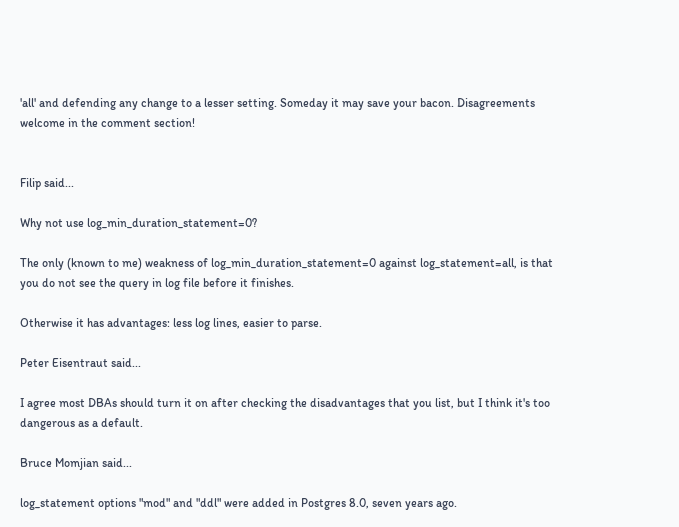'all' and defending any change to a lesser setting. Someday it may save your bacon. Disagreements welcome in the comment section!


Filip said...

Why not use log_min_duration_statement=0?

The only (known to me) weakness of log_min_duration_statement=0 against log_statement=all, is that you do not see the query in log file before it finishes.

Otherwise it has advantages: less log lines, easier to parse.

Peter Eisentraut said...

I agree most DBAs should turn it on after checking the disadvantages that you list, but I think it's too dangerous as a default.

Bruce Momjian said...

log_statement options "mod" and "ddl" were added in Postgres 8.0, seven years ago.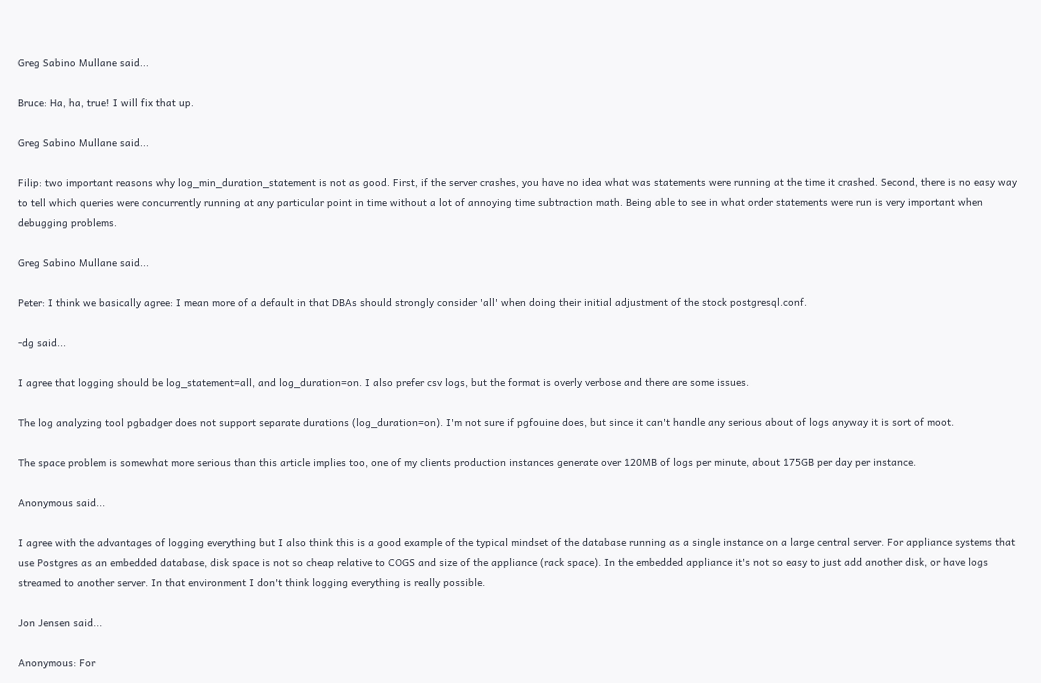Greg Sabino Mullane said...

Bruce: Ha, ha, true! I will fix that up.

Greg Sabino Mullane said...

Filip: two important reasons why log_min_duration_statement is not as good. First, if the server crashes, you have no idea what was statements were running at the time it crashed. Second, there is no easy way to tell which queries were concurrently running at any particular point in time without a lot of annoying time subtraction math. Being able to see in what order statements were run is very important when debugging problems.

Greg Sabino Mullane said...

Peter: I think we basically agree: I mean more of a default in that DBAs should strongly consider 'all' when doing their initial adjustment of the stock postgresql.conf.

-dg said...

I agree that logging should be log_statement=all, and log_duration=on. I also prefer csv logs, but the format is overly verbose and there are some issues.

The log analyzing tool pgbadger does not support separate durations (log_duration=on). I'm not sure if pgfouine does, but since it can't handle any serious about of logs anyway it is sort of moot.

The space problem is somewhat more serious than this article implies too, one of my clients production instances generate over 120MB of logs per minute, about 175GB per day per instance.

Anonymous said...

I agree with the advantages of logging everything but I also think this is a good example of the typical mindset of the database running as a single instance on a large central server. For appliance systems that use Postgres as an embedded database, disk space is not so cheap relative to COGS and size of the appliance (rack space). In the embedded appliance it's not so easy to just add another disk, or have logs streamed to another server. In that environment I don't think logging everything is really possible.

Jon Jensen said...

Anonymous: For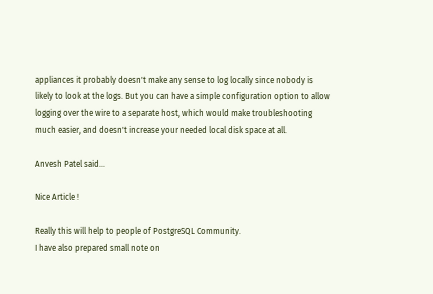appliances it probably doesn't make any sense to log locally since nobody is likely to look at the logs. But you can have a simple configuration option to allow logging over the wire to a separate host, which would make troubleshooting much easier, and doesn't increase your needed local disk space at all.

Anvesh Patel said...

Nice Article !

Really this will help to people of PostgreSQL Community.
I have also prepared small note on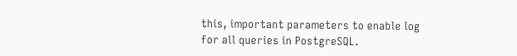this, important parameters to enable log for all queries in PostgreSQL.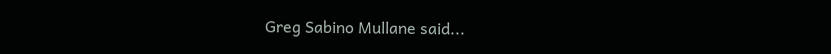Greg Sabino Mullane said...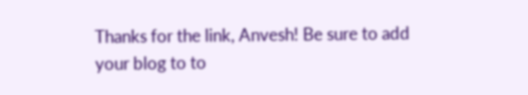Thanks for the link, Anvesh! Be sure to add your blog to to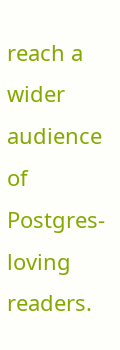reach a wider audience of Postgres-loving readers.